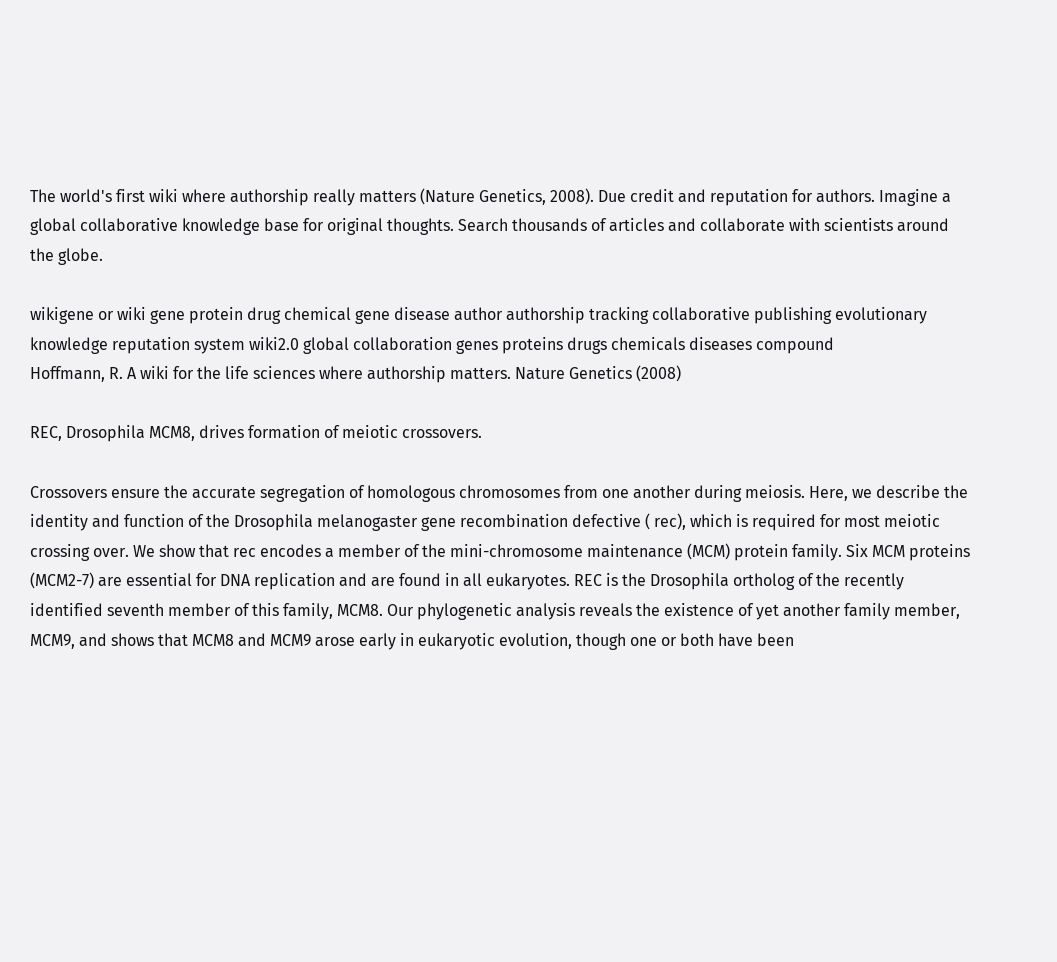The world's first wiki where authorship really matters (Nature Genetics, 2008). Due credit and reputation for authors. Imagine a global collaborative knowledge base for original thoughts. Search thousands of articles and collaborate with scientists around the globe.

wikigene or wiki gene protein drug chemical gene disease author authorship tracking collaborative publishing evolutionary knowledge reputation system wiki2.0 global collaboration genes proteins drugs chemicals diseases compound
Hoffmann, R. A wiki for the life sciences where authorship matters. Nature Genetics (2008)

REC, Drosophila MCM8, drives formation of meiotic crossovers.

Crossovers ensure the accurate segregation of homologous chromosomes from one another during meiosis. Here, we describe the identity and function of the Drosophila melanogaster gene recombination defective ( rec), which is required for most meiotic crossing over. We show that rec encodes a member of the mini-chromosome maintenance (MCM) protein family. Six MCM proteins (MCM2-7) are essential for DNA replication and are found in all eukaryotes. REC is the Drosophila ortholog of the recently identified seventh member of this family, MCM8. Our phylogenetic analysis reveals the existence of yet another family member, MCM9, and shows that MCM8 and MCM9 arose early in eukaryotic evolution, though one or both have been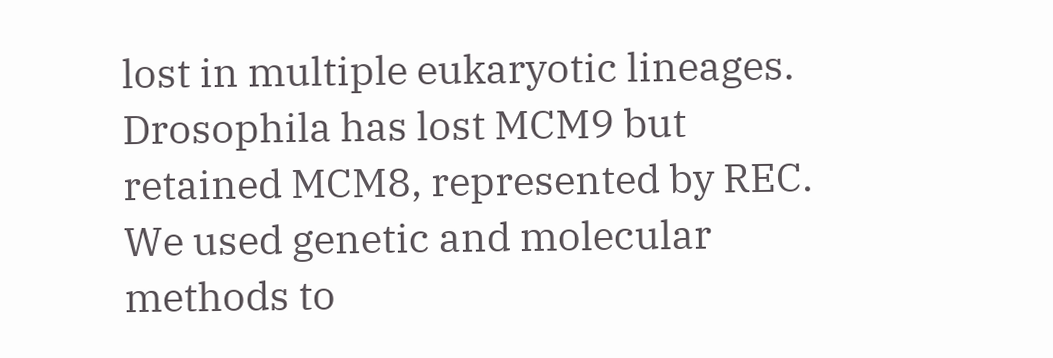lost in multiple eukaryotic lineages. Drosophila has lost MCM9 but retained MCM8, represented by REC. We used genetic and molecular methods to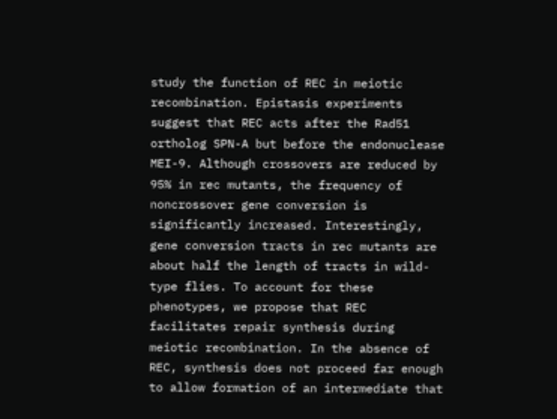study the function of REC in meiotic recombination. Epistasis experiments suggest that REC acts after the Rad51 ortholog SPN-A but before the endonuclease MEI-9. Although crossovers are reduced by 95% in rec mutants, the frequency of noncrossover gene conversion is significantly increased. Interestingly, gene conversion tracts in rec mutants are about half the length of tracts in wild-type flies. To account for these phenotypes, we propose that REC facilitates repair synthesis during meiotic recombination. In the absence of REC, synthesis does not proceed far enough to allow formation of an intermediate that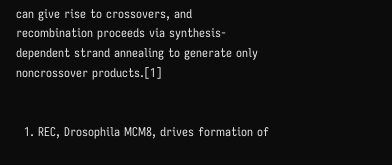can give rise to crossovers, and recombination proceeds via synthesis-dependent strand annealing to generate only noncrossover products.[1]


  1. REC, Drosophila MCM8, drives formation of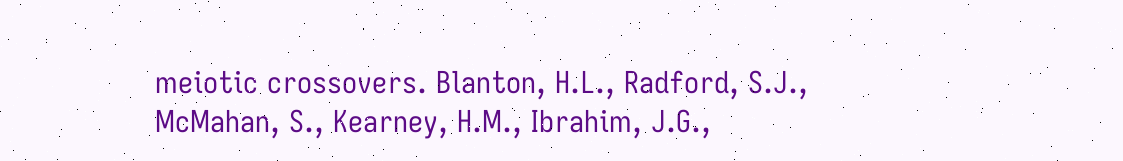meiotic crossovers. Blanton, H.L., Radford, S.J., McMahan, S., Kearney, H.M., Ibrahim, J.G.,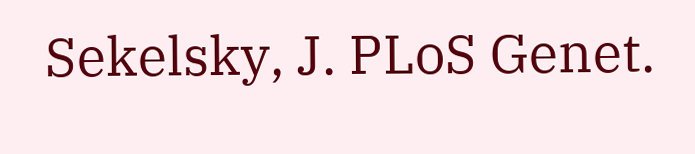Sekelsky, J. PLoS Genet.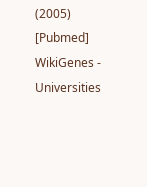(2005) [Pubmed]
WikiGenes - Universities